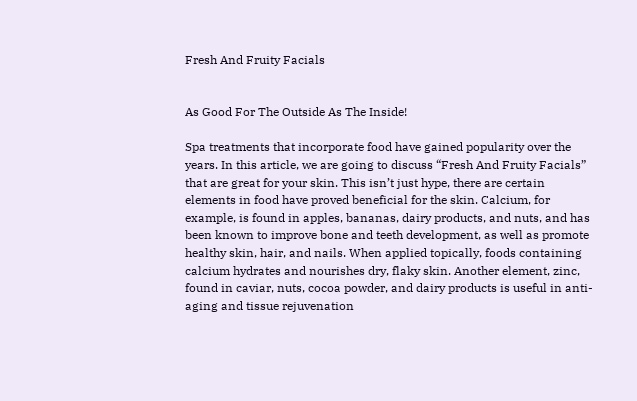Fresh And Fruity Facials


As Good For The Outside As The Inside!

Spa treatments that incorporate food have gained popularity over the years. In this article, we are going to discuss “Fresh And Fruity Facials” that are great for your skin. This isn’t just hype, there are certain elements in food have proved beneficial for the skin. Calcium, for example, is found in apples, bananas, dairy products, and nuts, and has been known to improve bone and teeth development, as well as promote healthy skin, hair, and nails. When applied topically, foods containing calcium hydrates and nourishes dry, flaky skin. Another element, zinc, found in caviar, nuts, cocoa powder, and dairy products is useful in anti-aging and tissue rejuvenation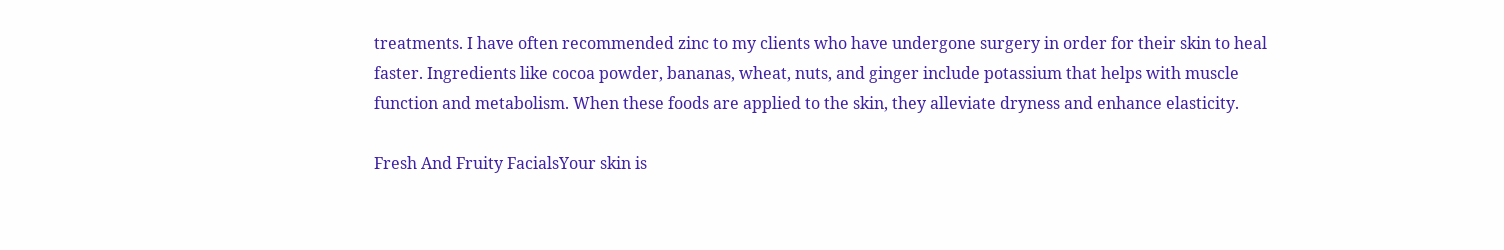treatments. I have often recommended zinc to my clients who have undergone surgery in order for their skin to heal faster. Ingredients like cocoa powder, bananas, wheat, nuts, and ginger include potassium that helps with muscle function and metabolism. When these foods are applied to the skin, they alleviate dryness and enhance elasticity.

Fresh And Fruity FacialsYour skin is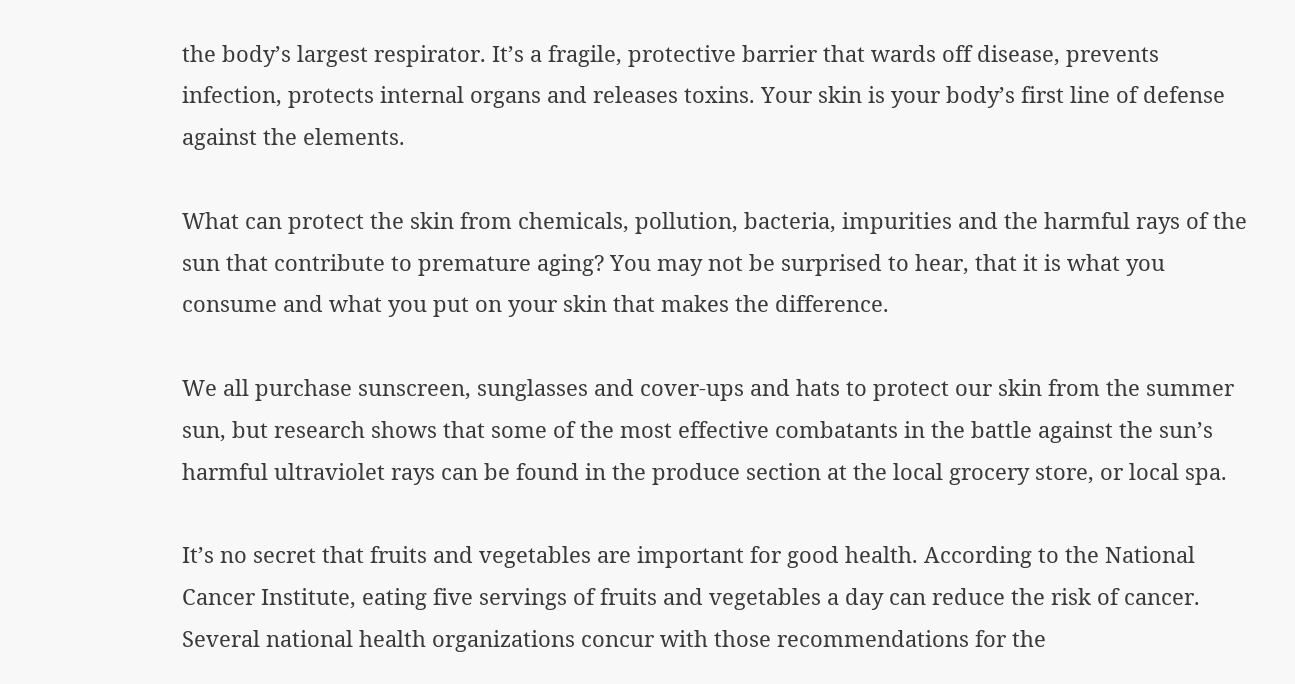the body’s largest respirator. It’s a fragile, protective barrier that wards off disease, prevents infection, protects internal organs and releases toxins. Your skin is your body’s first line of defense against the elements.

What can protect the skin from chemicals, pollution, bacteria, impurities and the harmful rays of the sun that contribute to premature aging? You may not be surprised to hear, that it is what you consume and what you put on your skin that makes the difference.

We all purchase sunscreen, sunglasses and cover-ups and hats to protect our skin from the summer sun, but research shows that some of the most effective combatants in the battle against the sun’s harmful ultraviolet rays can be found in the produce section at the local grocery store, or local spa.

It’s no secret that fruits and vegetables are important for good health. According to the National Cancer Institute, eating five servings of fruits and vegetables a day can reduce the risk of cancer. Several national health organizations concur with those recommendations for the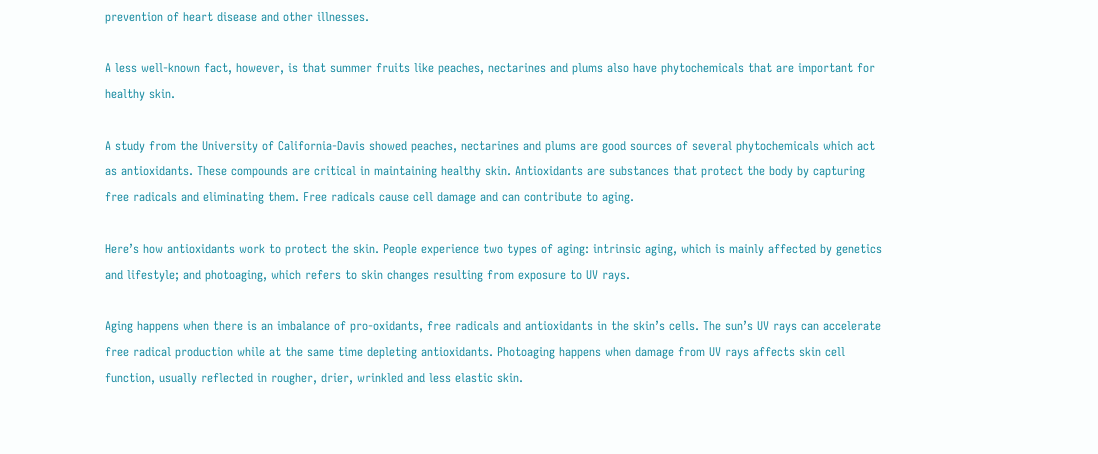prevention of heart disease and other illnesses.

A less well-known fact, however, is that summer fruits like peaches, nectarines and plums also have phytochemicals that are important for healthy skin.

A study from the University of California-Davis showed peaches, nectarines and plums are good sources of several phytochemicals which act as antioxidants. These compounds are critical in maintaining healthy skin. Antioxidants are substances that protect the body by capturing free radicals and eliminating them. Free radicals cause cell damage and can contribute to aging.

Here’s how antioxidants work to protect the skin. People experience two types of aging: intrinsic aging, which is mainly affected by genetics and lifestyle; and photoaging, which refers to skin changes resulting from exposure to UV rays.

Aging happens when there is an imbalance of pro-oxidants, free radicals and antioxidants in the skin’s cells. The sun’s UV rays can accelerate free radical production while at the same time depleting antioxidants. Photoaging happens when damage from UV rays affects skin cell function, usually reflected in rougher, drier, wrinkled and less elastic skin.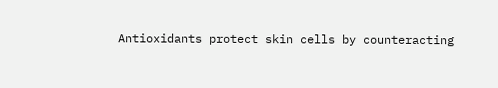Antioxidants protect skin cells by counteracting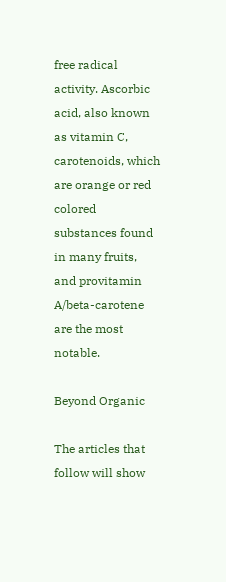free radical activity. Ascorbic acid, also known as vitamin C, carotenoids, which are orange or red colored substances found in many fruits, and provitamin A/beta-carotene are the most notable.

Beyond Organic

The articles that follow will show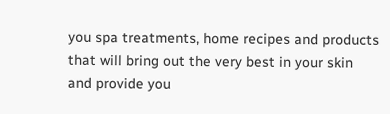you spa treatments, home recipes and products that will bring out the very best in your skin and provide you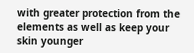with greater protection from the elements as well as keep your skin younger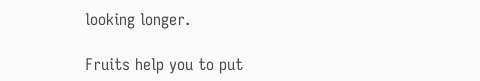looking longer.

Fruits help you to put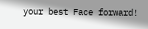your best Face forward!